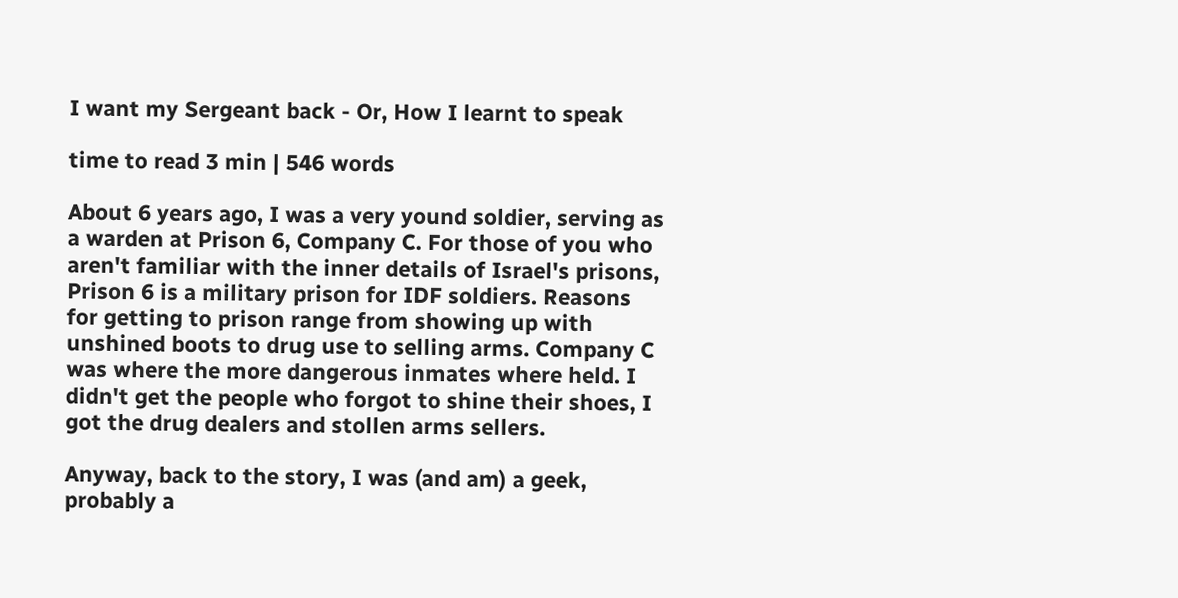I want my Sergeant back - Or, How I learnt to speak

time to read 3 min | 546 words

About 6 years ago, I was a very yound soldier, serving as a warden at Prison 6, Company C. For those of you who aren't familiar with the inner details of Israel's prisons, Prison 6 is a military prison for IDF soldiers. Reasons for getting to prison range from showing up with unshined boots to drug use to selling arms. Company C was where the more dangerous inmates where held. I didn't get the people who forgot to shine their shoes, I got the drug dealers and stollen arms sellers.

Anyway, back to the story, I was (and am) a geek, probably a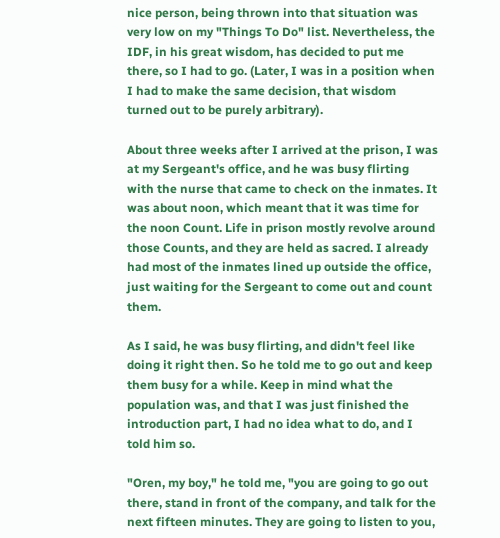nice person, being thrown into that situation was very low on my "Things To Do" list. Nevertheless, the IDF, in his great wisdom, has decided to put me there, so I had to go. (Later, I was in a position when I had to make the same decision, that wisdom turned out to be purely arbitrary).

About three weeks after I arrived at the prison, I was at my Sergeant's office, and he was busy flirting with the nurse that came to check on the inmates. It was about noon, which meant that it was time for the noon Count. Life in prison mostly revolve around those Counts, and they are held as sacred. I already had most of the inmates lined up outside the office, just waiting for the Sergeant to come out and count them.

As I said, he was busy flirting, and didn't feel like doing it right then. So he told me to go out and keep them busy for a while. Keep in mind what the population was, and that I was just finished the introduction part, I had no idea what to do, and I told him so.

"Oren, my boy," he told me, "you are going to go out there, stand in front of the company, and talk for the next fifteen minutes. They are going to listen to you,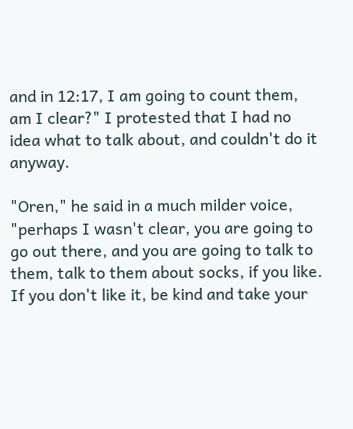and in 12:17, I am going to count them, am I clear?" I protested that I had no idea what to talk about, and couldn't do it anyway.

"Oren," he said in a much milder voice, "perhaps I wasn't clear, you are going to go out there, and you are going to talk to them, talk to them about socks, if you like. If you don't like it, be kind and take your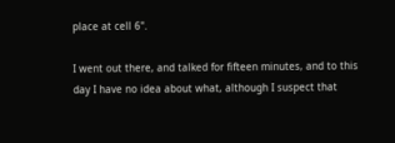place at cell 6".

I went out there, and talked for fifteen minutes, and to this day I have no idea about what, although I suspect that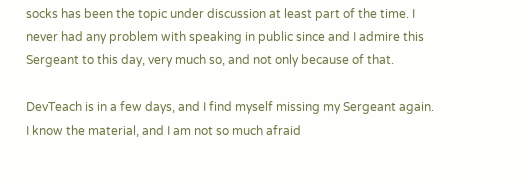socks has been the topic under discussion at least part of the time. I never had any problem with speaking in public since and I admire this Sergeant to this day, very much so, and not only because of that.

DevTeach is in a few days, and I find myself missing my Sergeant again. I know the material, and I am not so much afraid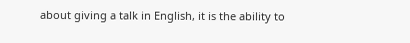about giving a talk in English, it is the ability to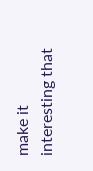make it interesting that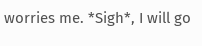worries me. *Sigh*, I will go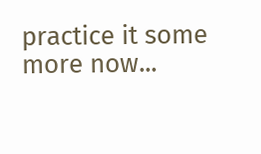practice it some more now...